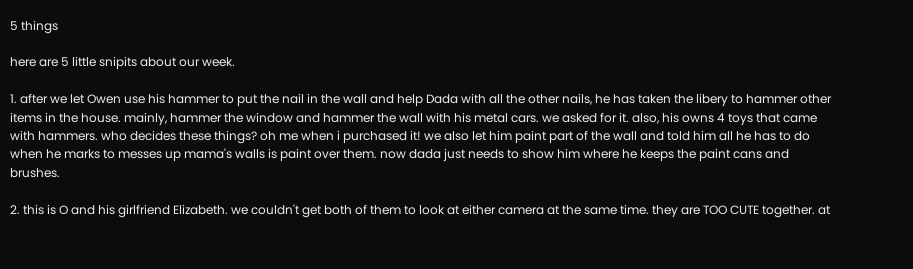5 things

here are 5 little snipits about our week.

1. after we let Owen use his hammer to put the nail in the wall and help Dada with all the other nails, he has taken the libery to hammer other items in the house. mainly, hammer the window and hammer the wall with his metal cars. we asked for it. also, his owns 4 toys that came with hammers. who decides these things? oh me when i purchased it! we also let him paint part of the wall and told him all he has to do when he marks to messes up mama's walls is paint over them. now dada just needs to show him where he keeps the paint cans and brushes.

2. this is O and his girlfriend Elizabeth. we couldn't get both of them to look at either camera at the same time. they are TOO CUTE together. at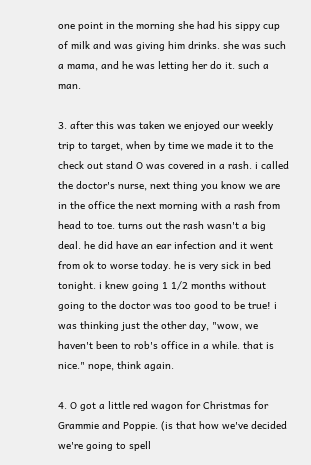one point in the morning she had his sippy cup of milk and was giving him drinks. she was such a mama, and he was letting her do it. such a man.

3. after this was taken we enjoyed our weekly trip to target, when by time we made it to the check out stand O was covered in a rash. i called the doctor's nurse, next thing you know we are in the office the next morning with a rash from head to toe. turns out the rash wasn't a big deal. he did have an ear infection and it went from ok to worse today. he is very sick in bed tonight. i knew going 1 1/2 months without going to the doctor was too good to be true! i was thinking just the other day, "wow, we haven't been to rob's office in a while. that is nice." nope, think again.

4. O got a little red wagon for Christmas for Grammie and Poppie. (is that how we've decided we're going to spell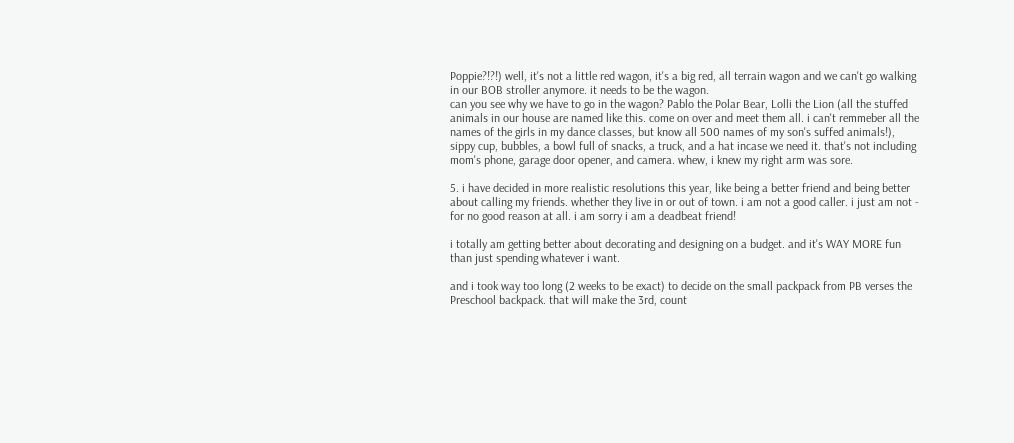Poppie?!?!) well, it's not a little red wagon, it's a big red, all terrain wagon and we can't go walking in our BOB stroller anymore. it needs to be the wagon.
can you see why we have to go in the wagon? Pablo the Polar Bear, Lolli the Lion (all the stuffed animals in our house are named like this. come on over and meet them all. i can't remmeber all the names of the girls in my dance classes, but know all 500 names of my son's suffed animals!), sippy cup, bubbles, a bowl full of snacks, a truck, and a hat incase we need it. that's not including mom's phone, garage door opener, and camera. whew, i knew my right arm was sore.

5. i have decided in more realistic resolutions this year, like being a better friend and being better about calling my friends. whether they live in or out of town. i am not a good caller. i just am not - for no good reason at all. i am sorry i am a deadbeat friend!

i totally am getting better about decorating and designing on a budget. and it's WAY MORE fun than just spending whatever i want.

and i took way too long (2 weeks to be exact) to decide on the small packpack from PB verses the Preschool backpack. that will make the 3rd, count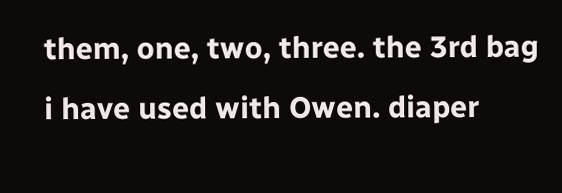them, one, two, three. the 3rd bag i have used with Owen. diaper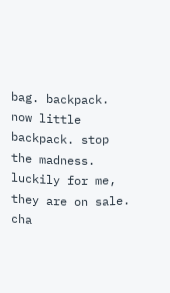bag. backpack. now little backpack. stop the madness. luckily for me, they are on sale. cha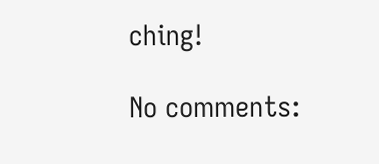ching!

No comments: